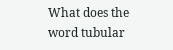What does the word tubular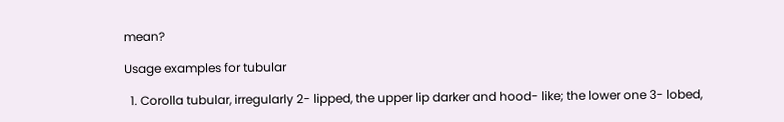mean?

Usage examples for tubular

  1. Corolla tubular, irregularly 2- lipped, the upper lip darker and hood- like; the lower one 3- lobed,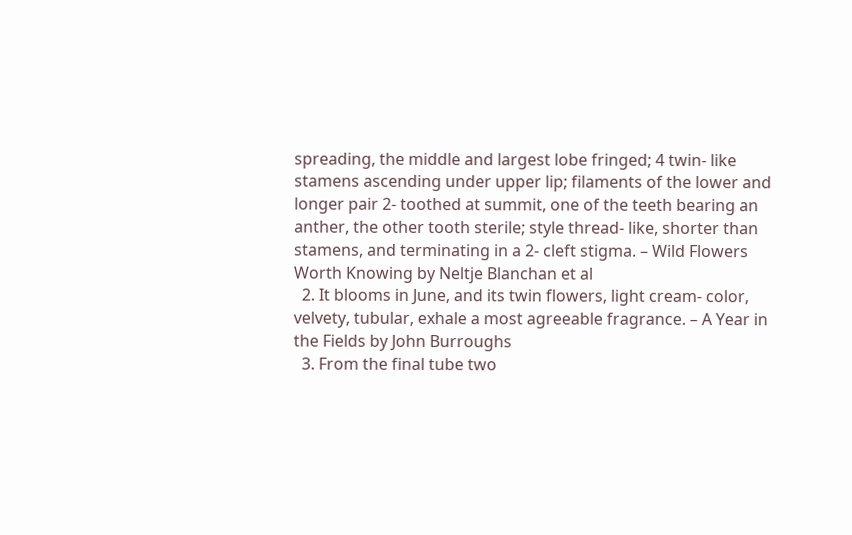spreading, the middle and largest lobe fringed; 4 twin- like stamens ascending under upper lip; filaments of the lower and longer pair 2- toothed at summit, one of the teeth bearing an anther, the other tooth sterile; style thread- like, shorter than stamens, and terminating in a 2- cleft stigma. – Wild Flowers Worth Knowing by Neltje Blanchan et al
  2. It blooms in June, and its twin flowers, light cream- color, velvety, tubular, exhale a most agreeable fragrance. – A Year in the Fields by John Burroughs
  3. From the final tube two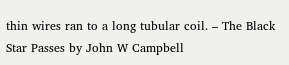thin wires ran to a long tubular coil. – The Black Star Passes by John W Campbell